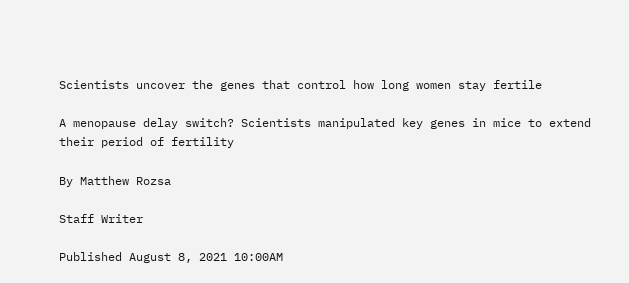Scientists uncover the genes that control how long women stay fertile

A menopause delay switch? Scientists manipulated key genes in mice to extend their period of fertility

By Matthew Rozsa

Staff Writer

Published August 8, 2021 10:00AM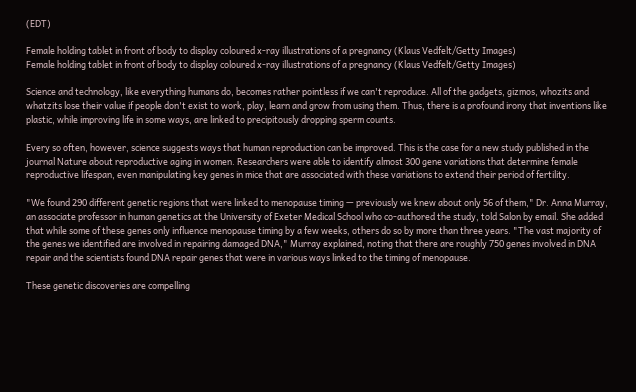(EDT)

Female holding tablet in front of body to display coloured x-ray illustrations of a pregnancy (Klaus Vedfelt/Getty Images)
Female holding tablet in front of body to display coloured x-ray illustrations of a pregnancy (Klaus Vedfelt/Getty Images)

Science and technology, like everything humans do, becomes rather pointless if we can't reproduce. All of the gadgets, gizmos, whozits and whatzits lose their value if people don't exist to work, play, learn and grow from using them. Thus, there is a profound irony that inventions like plastic, while improving life in some ways, are linked to precipitously dropping sperm counts.

Every so often, however, science suggests ways that human reproduction can be improved. This is the case for a new study published in the journal Nature about reproductive aging in women. Researchers were able to identify almost 300 gene variations that determine female reproductive lifespan, even manipulating key genes in mice that are associated with these variations to extend their period of fertility.

"We found 290 different genetic regions that were linked to menopause timing — previously we knew about only 56 of them," Dr. Anna Murray, an associate professor in human genetics at the University of Exeter Medical School who co-authored the study, told Salon by email. She added that while some of these genes only influence menopause timing by a few weeks, others do so by more than three years. "The vast majority of the genes we identified are involved in repairing damaged DNA," Murray explained, noting that there are roughly 750 genes involved in DNA repair and the scientists found DNA repair genes that were in various ways linked to the timing of menopause.

These genetic discoveries are compelling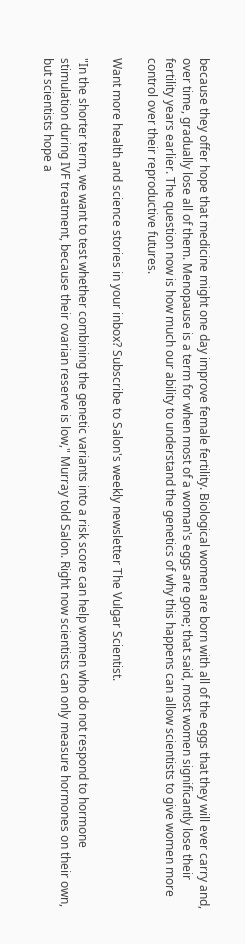because they offer hope that medicine might one day improve female fertility. Biological women are born with all of the eggs that they will ever carry and, over time, gradually lose all of them. Menopause is a term for when most of a woman's eggs are gone; that said, most women significantly lose their fertility years earlier. The question now is how much our ability to understand the genetics of why this happens can allow scientists to give women more control over their reproductive futures.

Want more health and science stories in your inbox? Subscribe to Salon's weekly newsletter The Vulgar Scientist.

"In the shorter term, we want to test whether combining the genetic variants into a risk score can help women who do not respond to hormone stimulation during IVF treatment, because their ovarian reserve is low," Murray told Salon. Right now scientists can only measure hormones on their own, but scientists hope a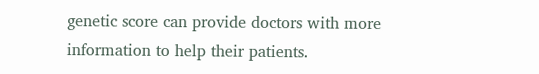genetic score can provide doctors with more information to help their patients.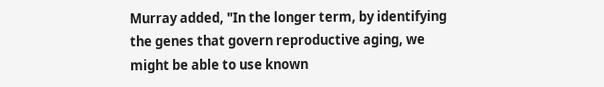Murray added, "In the longer term, by identifying the genes that govern reproductive aging, we might be able to use known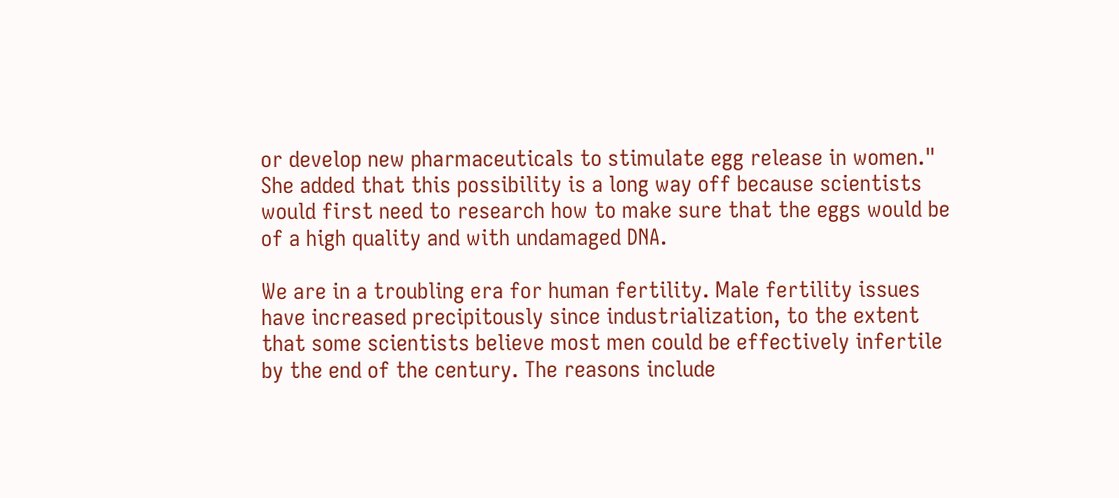or develop new pharmaceuticals to stimulate egg release in women." She added that this possibility is a long way off because scientists would first need to research how to make sure that the eggs would be of a high quality and with undamaged DNA.

We are in a troubling era for human fertility. Male fertility issues have increased precipitously since industrialization, to the extent that some scientists believe most men could be effectively infertile by the end of the century. The reasons include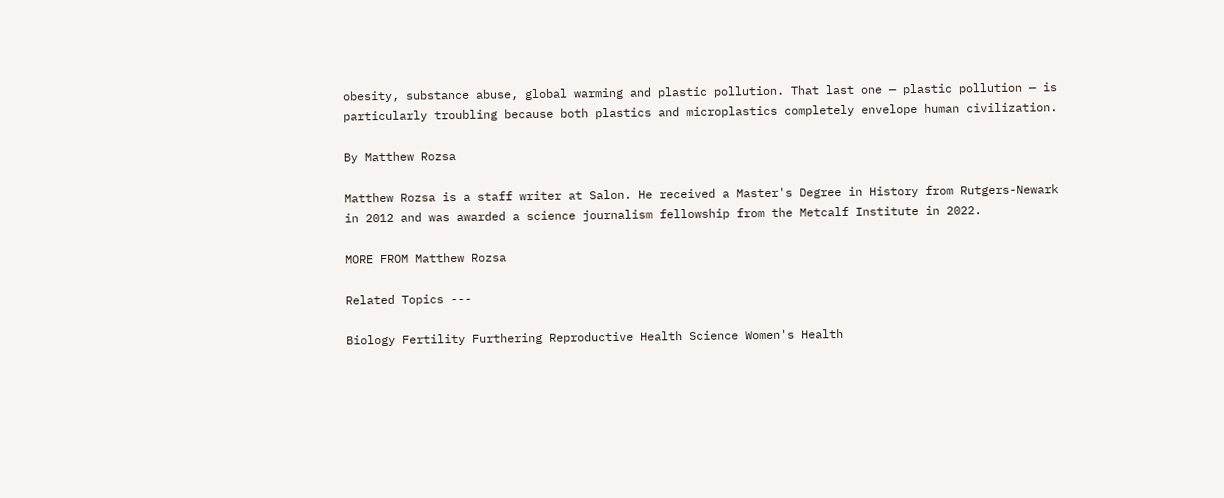obesity, substance abuse, global warming and plastic pollution. That last one — plastic pollution — is particularly troubling because both plastics and microplastics completely envelope human civilization.

By Matthew Rozsa

Matthew Rozsa is a staff writer at Salon. He received a Master's Degree in History from Rutgers-Newark in 2012 and was awarded a science journalism fellowship from the Metcalf Institute in 2022.

MORE FROM Matthew Rozsa

Related Topics ---

Biology Fertility Furthering Reproductive Health Science Women's Health